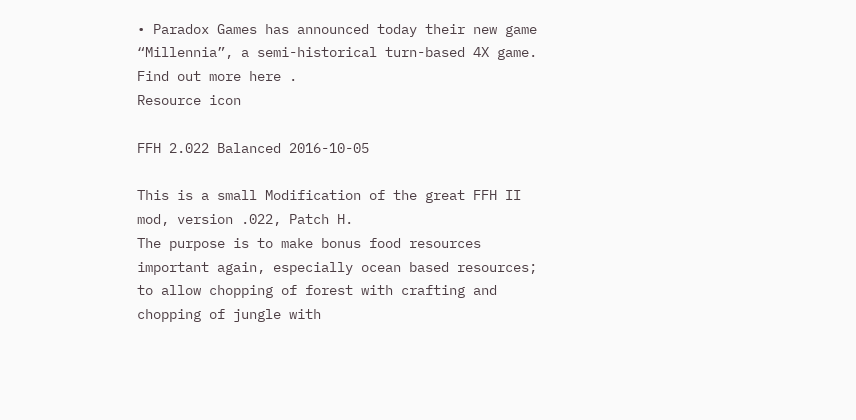• Paradox Games has announced today their new game “Millennia”, a semi-historical turn-based 4X game. Find out more here .
Resource icon

FFH 2.022 Balanced 2016-10-05

This is a small Modification of the great FFH II mod, version .022, Patch H.
The purpose is to make bonus food resources important again, especially ocean based resources; to allow chopping of forest with crafting and chopping of jungle with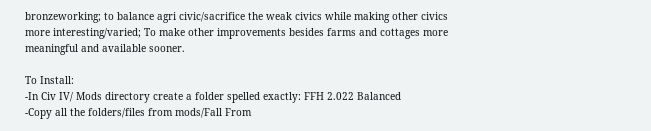bronzeworking; to balance agri civic/sacrifice the weak civics while making other civics more interesting/varied; To make other improvements besides farms and cottages more meaningful and available sooner.

To Install:
-In Civ IV/ Mods directory create a folder spelled exactly: FFH 2.022 Balanced
-Copy all the folders/files from mods/Fall From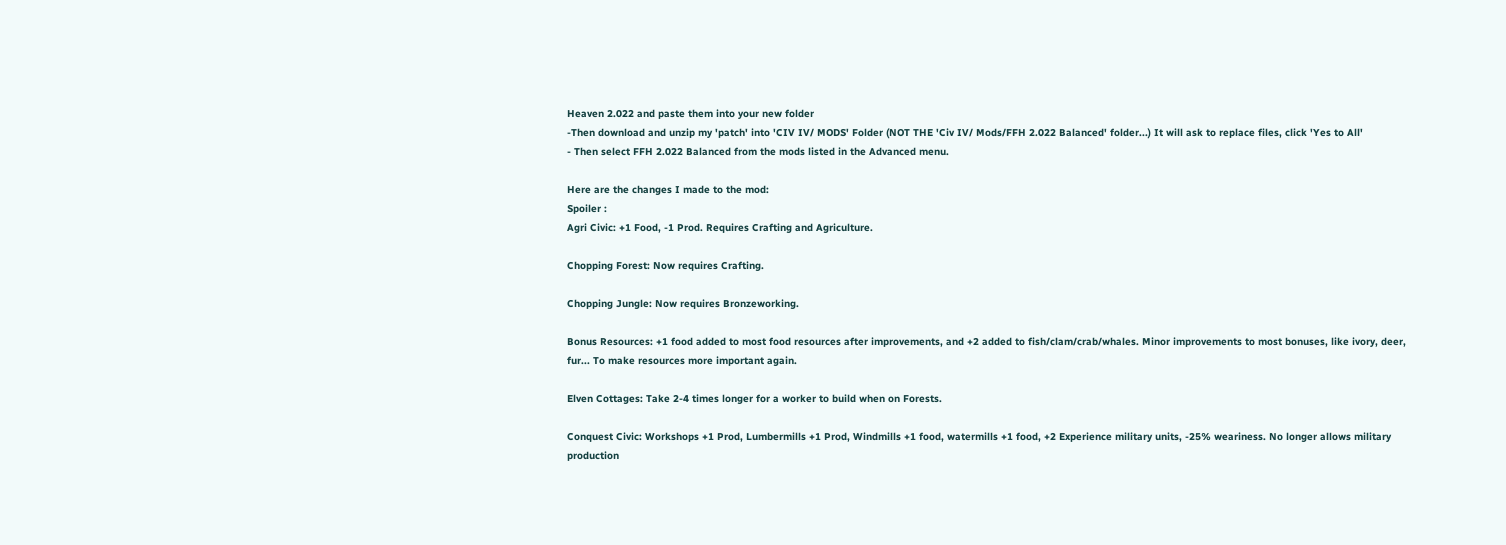Heaven 2.022 and paste them into your new folder
-Then download and unzip my 'patch' into 'CIV IV/ MODS' Folder (NOT THE 'Civ IV/ Mods/FFH 2.022 Balanced' folder...) It will ask to replace files, click 'Yes to All'
- Then select FFH 2.022 Balanced from the mods listed in the Advanced menu.

Here are the changes I made to the mod:
Spoiler :
Agri Civic: +1 Food, -1 Prod. Requires Crafting and Agriculture.

Chopping Forest: Now requires Crafting.

Chopping Jungle: Now requires Bronzeworking.

Bonus Resources: +1 food added to most food resources after improvements, and +2 added to fish/clam/crab/whales. Minor improvements to most bonuses, like ivory, deer, fur... To make resources more important again.

Elven Cottages: Take 2-4 times longer for a worker to build when on Forests.

Conquest Civic: Workshops +1 Prod, Lumbermills +1 Prod, Windmills +1 food, watermills +1 food, +2 Experience military units, -25% weariness. No longer allows military production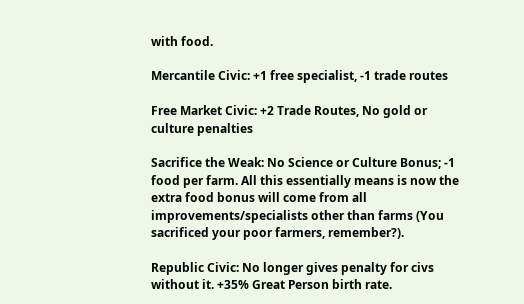with food.

Mercantile Civic: +1 free specialist, -1 trade routes

Free Market Civic: +2 Trade Routes, No gold or culture penalties

Sacrifice the Weak: No Science or Culture Bonus; -1 food per farm. All this essentially means is now the extra food bonus will come from all improvements/specialists other than farms (You sacrificed your poor farmers, remember?).

Republic Civic: No longer gives penalty for civs without it. +35% Great Person birth rate.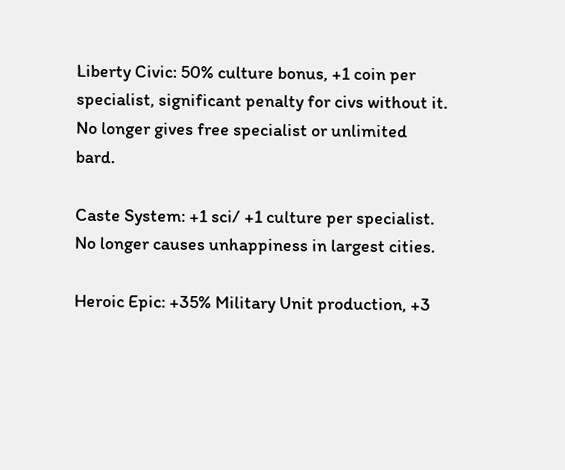Liberty Civic: 50% culture bonus, +1 coin per specialist, significant penalty for civs without it. No longer gives free specialist or unlimited bard.

Caste System: +1 sci/ +1 culture per specialist. No longer causes unhappiness in largest cities.

Heroic Epic: +35% Military Unit production, +3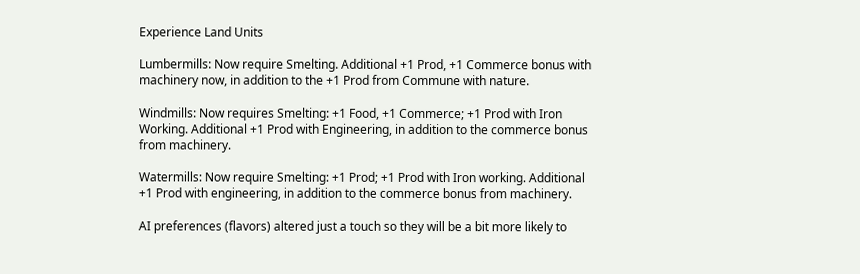Experience Land Units

Lumbermills: Now require Smelting. Additional +1 Prod, +1 Commerce bonus with machinery now, in addition to the +1 Prod from Commune with nature.

Windmills: Now requires Smelting: +1 Food, +1 Commerce; +1 Prod with Iron Working. Additional +1 Prod with Engineering, in addition to the commerce bonus from machinery.

Watermills: Now require Smelting: +1 Prod; +1 Prod with Iron working. Additional +1 Prod with engineering, in addition to the commerce bonus from machinery.

AI preferences (flavors) altered just a touch so they will be a bit more likely to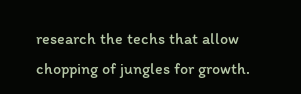research the techs that allow chopping of jungles for growth.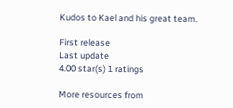Kudos to Kael and his great team.

First release
Last update
4.00 star(s) 1 ratings

More resources from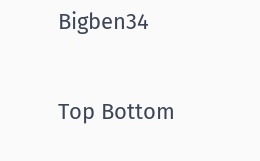Bigben34

Top Bottom